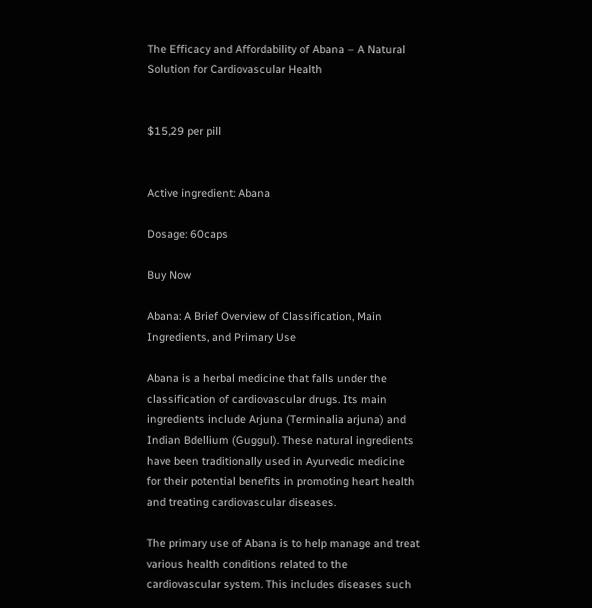The Efficacy and Affordability of Abana – A Natural Solution for Cardiovascular Health


$15,29 per pill


Active ingredient: Abana

Dosage: 60caps

Buy Now

Abana: A Brief Overview of Classification, Main Ingredients, and Primary Use

Abana is a herbal medicine that falls under the classification of cardiovascular drugs. Its main ingredients include Arjuna (Terminalia arjuna) and Indian Bdellium (Guggul). These natural ingredients have been traditionally used in Ayurvedic medicine for their potential benefits in promoting heart health and treating cardiovascular diseases.

The primary use of Abana is to help manage and treat various health conditions related to the cardiovascular system. This includes diseases such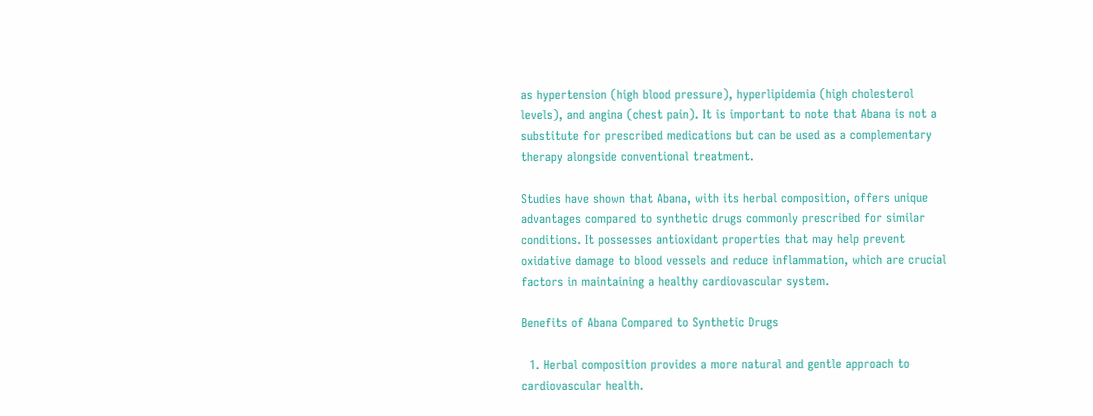as hypertension (high blood pressure), hyperlipidemia (high cholesterol levels), and angina (chest pain). It is important to note that Abana is not a substitute for prescribed medications but can be used as a complementary therapy alongside conventional treatment.

Studies have shown that Abana, with its herbal composition, offers unique advantages compared to synthetic drugs commonly prescribed for similar conditions. It possesses antioxidant properties that may help prevent oxidative damage to blood vessels and reduce inflammation, which are crucial factors in maintaining a healthy cardiovascular system.

Benefits of Abana Compared to Synthetic Drugs

  1. Herbal composition provides a more natural and gentle approach to cardiovascular health.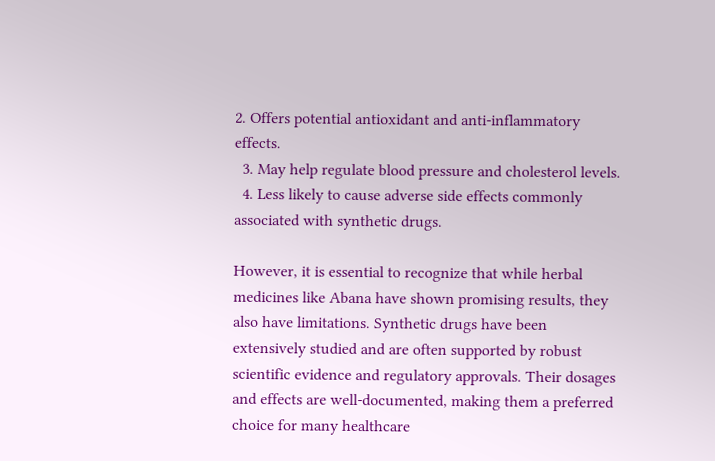2. Offers potential antioxidant and anti-inflammatory effects.
  3. May help regulate blood pressure and cholesterol levels.
  4. Less likely to cause adverse side effects commonly associated with synthetic drugs.

However, it is essential to recognize that while herbal medicines like Abana have shown promising results, they also have limitations. Synthetic drugs have been extensively studied and are often supported by robust scientific evidence and regulatory approvals. Their dosages and effects are well-documented, making them a preferred choice for many healthcare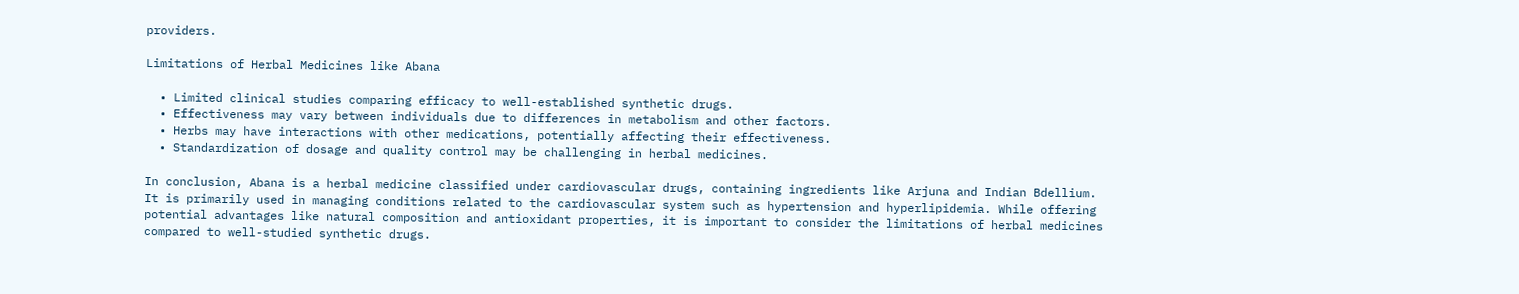providers.

Limitations of Herbal Medicines like Abana

  • Limited clinical studies comparing efficacy to well-established synthetic drugs.
  • Effectiveness may vary between individuals due to differences in metabolism and other factors.
  • Herbs may have interactions with other medications, potentially affecting their effectiveness.
  • Standardization of dosage and quality control may be challenging in herbal medicines.

In conclusion, Abana is a herbal medicine classified under cardiovascular drugs, containing ingredients like Arjuna and Indian Bdellium. It is primarily used in managing conditions related to the cardiovascular system such as hypertension and hyperlipidemia. While offering potential advantages like natural composition and antioxidant properties, it is important to consider the limitations of herbal medicines compared to well-studied synthetic drugs.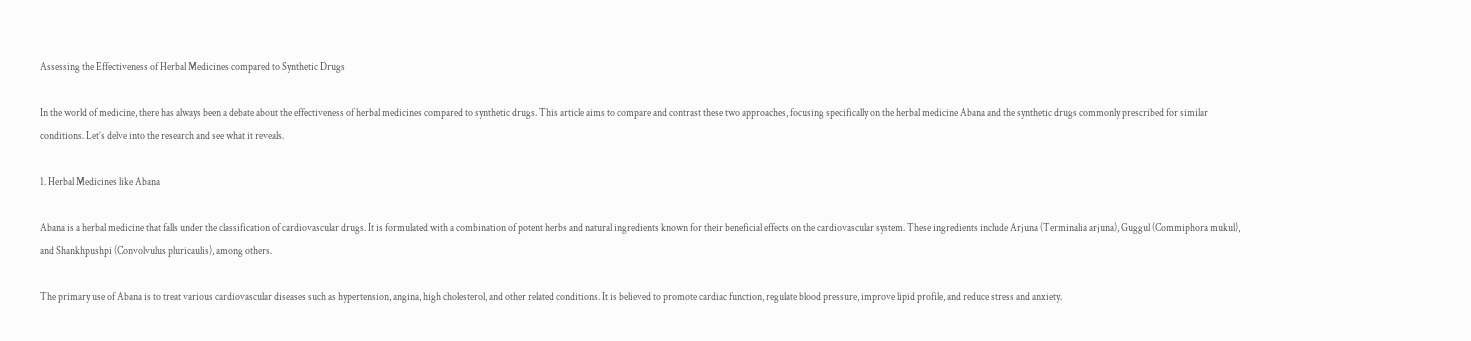Assessing the Effectiveness of Herbal Medicines compared to Synthetic Drugs

In the world of medicine, there has always been a debate about the effectiveness of herbal medicines compared to synthetic drugs. This article aims to compare and contrast these two approaches, focusing specifically on the herbal medicine Abana and the synthetic drugs commonly prescribed for similar conditions. Let’s delve into the research and see what it reveals.

1. Herbal Medicines like Abana

Abana is a herbal medicine that falls under the classification of cardiovascular drugs. It is formulated with a combination of potent herbs and natural ingredients known for their beneficial effects on the cardiovascular system. These ingredients include Arjuna (Terminalia arjuna), Guggul (Commiphora mukul), and Shankhpushpi (Convolvulus pluricaulis), among others.

The primary use of Abana is to treat various cardiovascular diseases such as hypertension, angina, high cholesterol, and other related conditions. It is believed to promote cardiac function, regulate blood pressure, improve lipid profile, and reduce stress and anxiety.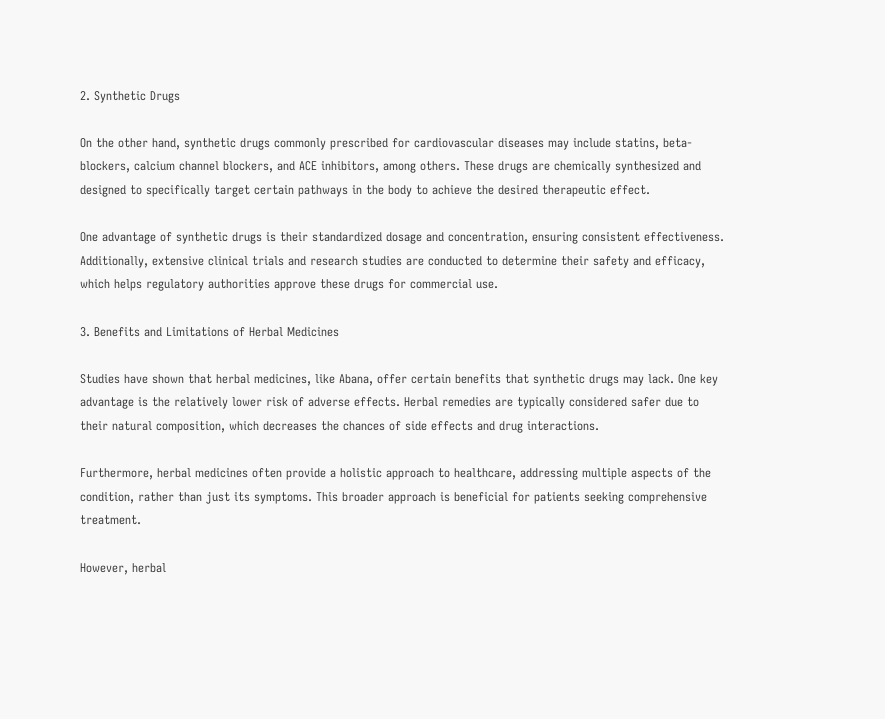2. Synthetic Drugs

On the other hand, synthetic drugs commonly prescribed for cardiovascular diseases may include statins, beta-blockers, calcium channel blockers, and ACE inhibitors, among others. These drugs are chemically synthesized and designed to specifically target certain pathways in the body to achieve the desired therapeutic effect.

One advantage of synthetic drugs is their standardized dosage and concentration, ensuring consistent effectiveness. Additionally, extensive clinical trials and research studies are conducted to determine their safety and efficacy, which helps regulatory authorities approve these drugs for commercial use.

3. Benefits and Limitations of Herbal Medicines

Studies have shown that herbal medicines, like Abana, offer certain benefits that synthetic drugs may lack. One key advantage is the relatively lower risk of adverse effects. Herbal remedies are typically considered safer due to their natural composition, which decreases the chances of side effects and drug interactions.

Furthermore, herbal medicines often provide a holistic approach to healthcare, addressing multiple aspects of the condition, rather than just its symptoms. This broader approach is beneficial for patients seeking comprehensive treatment.

However, herbal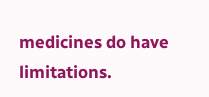medicines do have limitations.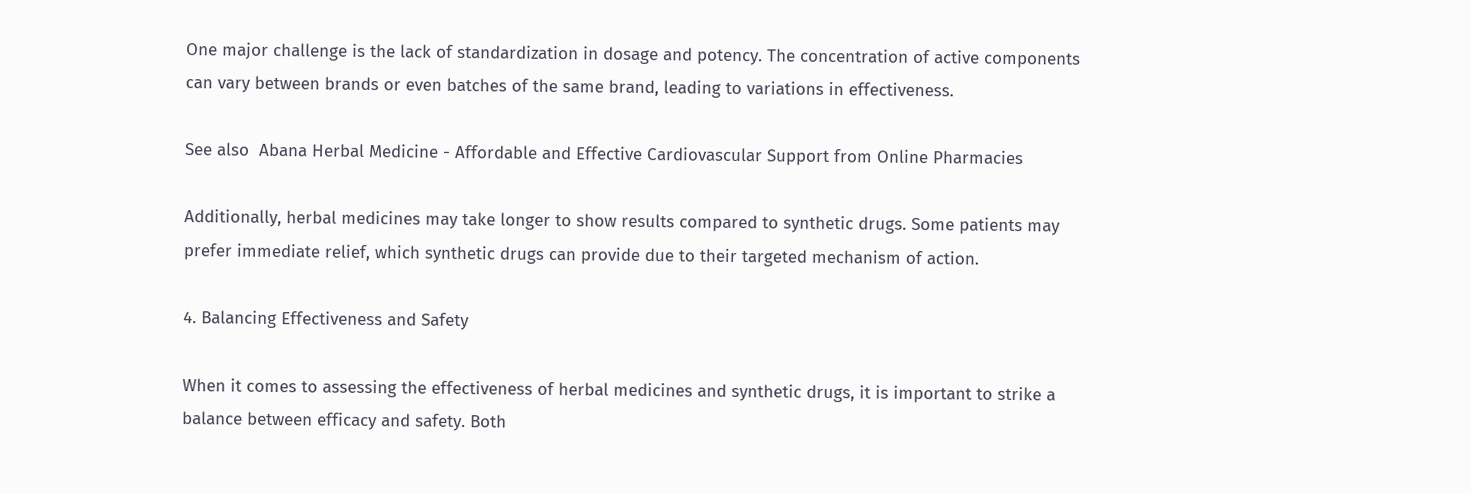One major challenge is the lack of standardization in dosage and potency. The concentration of active components can vary between brands or even batches of the same brand, leading to variations in effectiveness.

See also  Abana Herbal Medicine - Affordable and Effective Cardiovascular Support from Online Pharmacies

Additionally, herbal medicines may take longer to show results compared to synthetic drugs. Some patients may prefer immediate relief, which synthetic drugs can provide due to their targeted mechanism of action.

4. Balancing Effectiveness and Safety

When it comes to assessing the effectiveness of herbal medicines and synthetic drugs, it is important to strike a balance between efficacy and safety. Both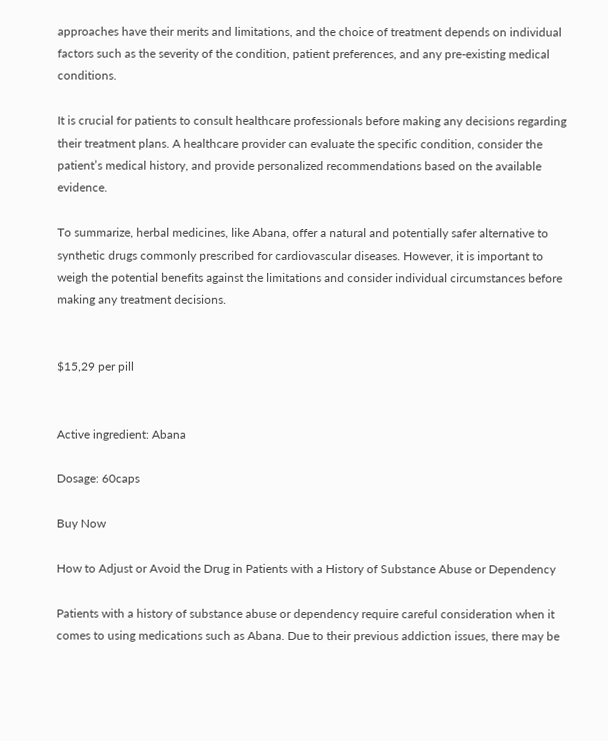approaches have their merits and limitations, and the choice of treatment depends on individual factors such as the severity of the condition, patient preferences, and any pre-existing medical conditions.

It is crucial for patients to consult healthcare professionals before making any decisions regarding their treatment plans. A healthcare provider can evaluate the specific condition, consider the patient’s medical history, and provide personalized recommendations based on the available evidence.

To summarize, herbal medicines, like Abana, offer a natural and potentially safer alternative to synthetic drugs commonly prescribed for cardiovascular diseases. However, it is important to weigh the potential benefits against the limitations and consider individual circumstances before making any treatment decisions.


$15,29 per pill


Active ingredient: Abana

Dosage: 60caps

Buy Now

How to Adjust or Avoid the Drug in Patients with a History of Substance Abuse or Dependency

Patients with a history of substance abuse or dependency require careful consideration when it comes to using medications such as Abana. Due to their previous addiction issues, there may be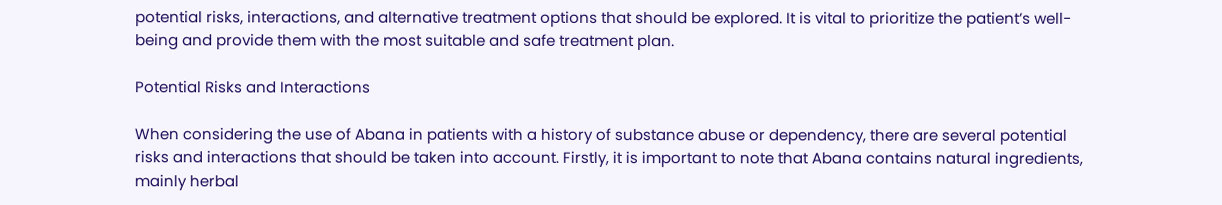potential risks, interactions, and alternative treatment options that should be explored. It is vital to prioritize the patient’s well-being and provide them with the most suitable and safe treatment plan.

Potential Risks and Interactions

When considering the use of Abana in patients with a history of substance abuse or dependency, there are several potential risks and interactions that should be taken into account. Firstly, it is important to note that Abana contains natural ingredients, mainly herbal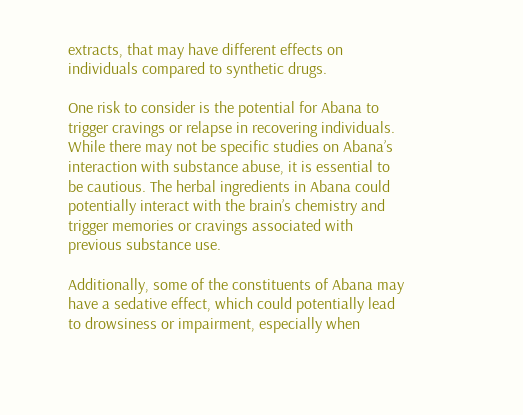extracts, that may have different effects on individuals compared to synthetic drugs.

One risk to consider is the potential for Abana to trigger cravings or relapse in recovering individuals. While there may not be specific studies on Abana’s interaction with substance abuse, it is essential to be cautious. The herbal ingredients in Abana could potentially interact with the brain’s chemistry and trigger memories or cravings associated with previous substance use.

Additionally, some of the constituents of Abana may have a sedative effect, which could potentially lead to drowsiness or impairment, especially when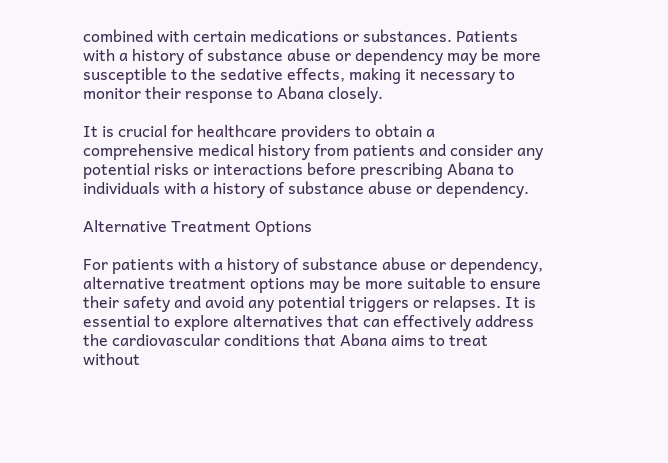combined with certain medications or substances. Patients with a history of substance abuse or dependency may be more susceptible to the sedative effects, making it necessary to monitor their response to Abana closely.

It is crucial for healthcare providers to obtain a comprehensive medical history from patients and consider any potential risks or interactions before prescribing Abana to individuals with a history of substance abuse or dependency.

Alternative Treatment Options

For patients with a history of substance abuse or dependency, alternative treatment options may be more suitable to ensure their safety and avoid any potential triggers or relapses. It is essential to explore alternatives that can effectively address the cardiovascular conditions that Abana aims to treat without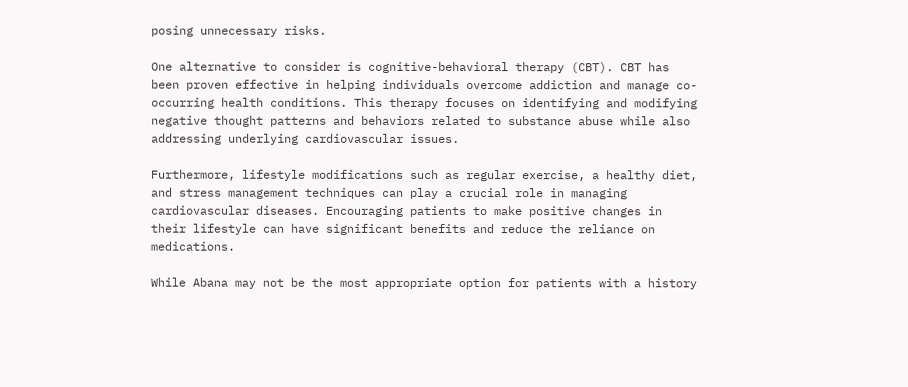posing unnecessary risks.

One alternative to consider is cognitive-behavioral therapy (CBT). CBT has been proven effective in helping individuals overcome addiction and manage co-occurring health conditions. This therapy focuses on identifying and modifying negative thought patterns and behaviors related to substance abuse while also addressing underlying cardiovascular issues.

Furthermore, lifestyle modifications such as regular exercise, a healthy diet, and stress management techniques can play a crucial role in managing cardiovascular diseases. Encouraging patients to make positive changes in their lifestyle can have significant benefits and reduce the reliance on medications.

While Abana may not be the most appropriate option for patients with a history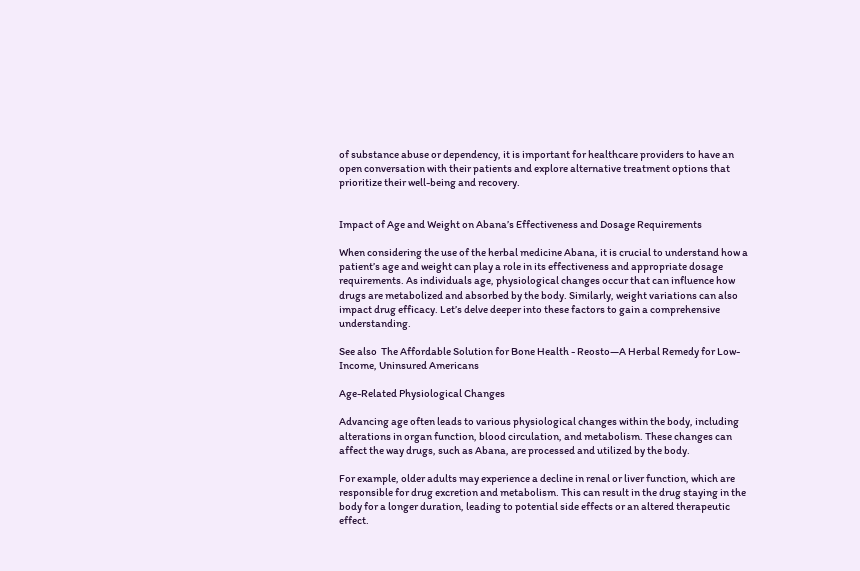of substance abuse or dependency, it is important for healthcare providers to have an open conversation with their patients and explore alternative treatment options that prioritize their well-being and recovery.


Impact of Age and Weight on Abana’s Effectiveness and Dosage Requirements

When considering the use of the herbal medicine Abana, it is crucial to understand how a patient’s age and weight can play a role in its effectiveness and appropriate dosage requirements. As individuals age, physiological changes occur that can influence how drugs are metabolized and absorbed by the body. Similarly, weight variations can also impact drug efficacy. Let’s delve deeper into these factors to gain a comprehensive understanding.

See also  The Affordable Solution for Bone Health - Reosto—A Herbal Remedy for Low-Income, Uninsured Americans

Age-Related Physiological Changes

Advancing age often leads to various physiological changes within the body, including alterations in organ function, blood circulation, and metabolism. These changes can affect the way drugs, such as Abana, are processed and utilized by the body.

For example, older adults may experience a decline in renal or liver function, which are responsible for drug excretion and metabolism. This can result in the drug staying in the body for a longer duration, leading to potential side effects or an altered therapeutic effect.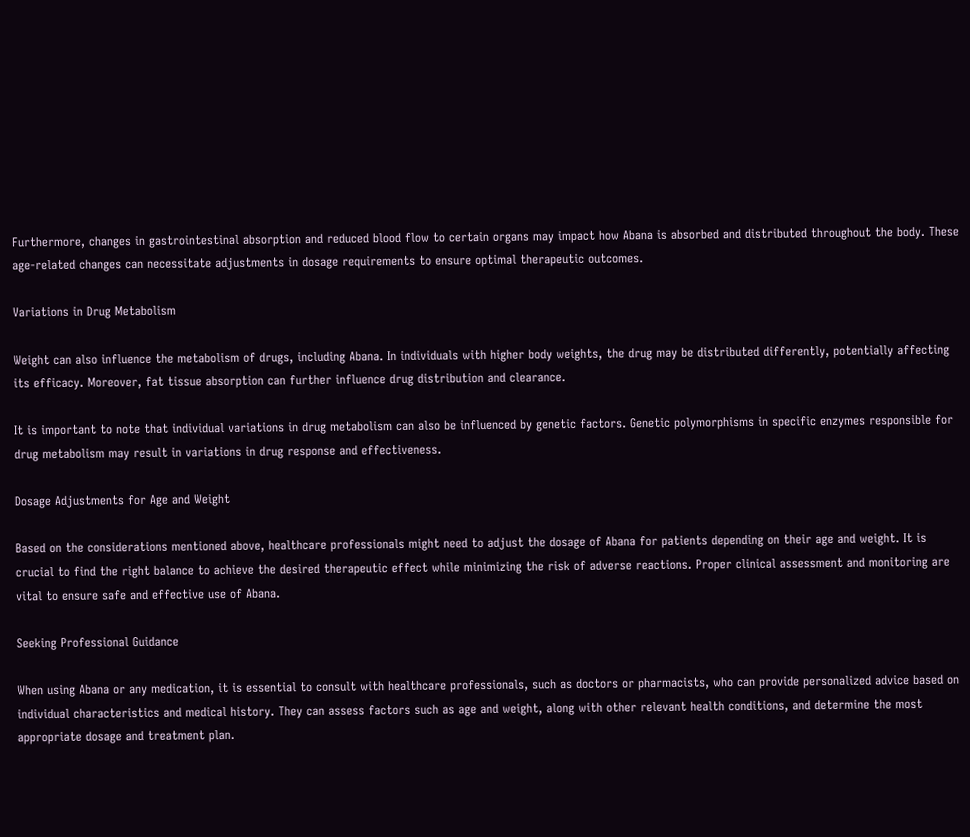Furthermore, changes in gastrointestinal absorption and reduced blood flow to certain organs may impact how Abana is absorbed and distributed throughout the body. These age-related changes can necessitate adjustments in dosage requirements to ensure optimal therapeutic outcomes.

Variations in Drug Metabolism

Weight can also influence the metabolism of drugs, including Abana. In individuals with higher body weights, the drug may be distributed differently, potentially affecting its efficacy. Moreover, fat tissue absorption can further influence drug distribution and clearance.

It is important to note that individual variations in drug metabolism can also be influenced by genetic factors. Genetic polymorphisms in specific enzymes responsible for drug metabolism may result in variations in drug response and effectiveness.

Dosage Adjustments for Age and Weight

Based on the considerations mentioned above, healthcare professionals might need to adjust the dosage of Abana for patients depending on their age and weight. It is crucial to find the right balance to achieve the desired therapeutic effect while minimizing the risk of adverse reactions. Proper clinical assessment and monitoring are vital to ensure safe and effective use of Abana.

Seeking Professional Guidance

When using Abana or any medication, it is essential to consult with healthcare professionals, such as doctors or pharmacists, who can provide personalized advice based on individual characteristics and medical history. They can assess factors such as age and weight, along with other relevant health conditions, and determine the most appropriate dosage and treatment plan.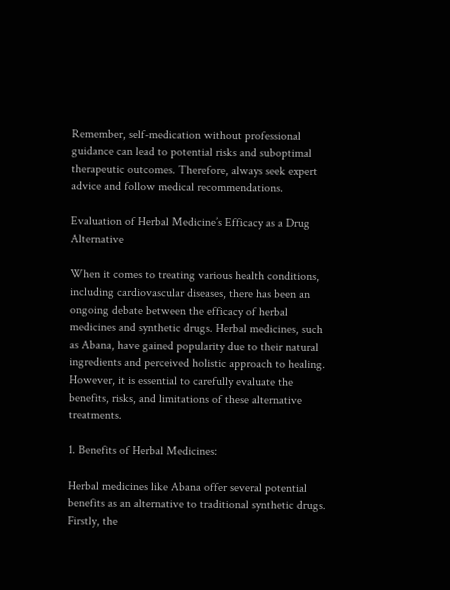Remember, self-medication without professional guidance can lead to potential risks and suboptimal therapeutic outcomes. Therefore, always seek expert advice and follow medical recommendations.

Evaluation of Herbal Medicine’s Efficacy as a Drug Alternative

When it comes to treating various health conditions, including cardiovascular diseases, there has been an ongoing debate between the efficacy of herbal medicines and synthetic drugs. Herbal medicines, such as Abana, have gained popularity due to their natural ingredients and perceived holistic approach to healing. However, it is essential to carefully evaluate the benefits, risks, and limitations of these alternative treatments.

1. Benefits of Herbal Medicines:

Herbal medicines like Abana offer several potential benefits as an alternative to traditional synthetic drugs. Firstly, the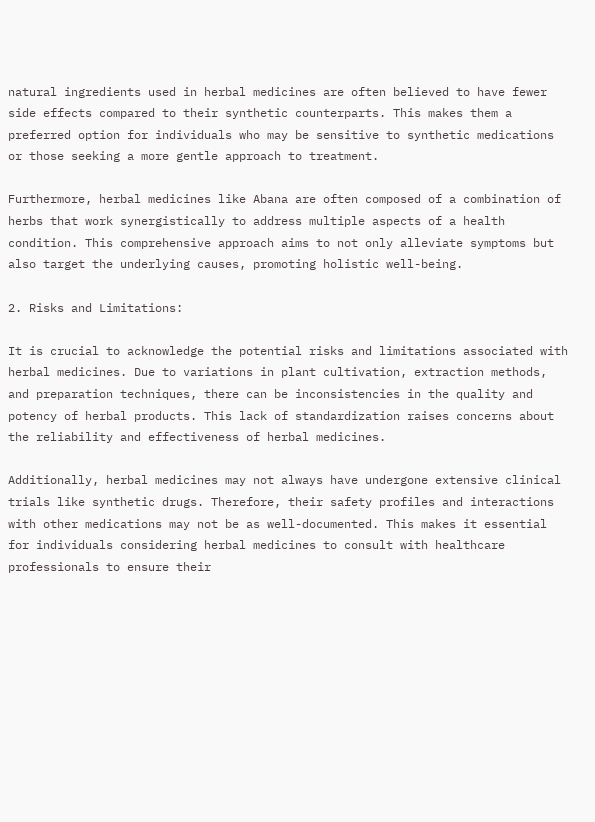natural ingredients used in herbal medicines are often believed to have fewer side effects compared to their synthetic counterparts. This makes them a preferred option for individuals who may be sensitive to synthetic medications or those seeking a more gentle approach to treatment.

Furthermore, herbal medicines like Abana are often composed of a combination of herbs that work synergistically to address multiple aspects of a health condition. This comprehensive approach aims to not only alleviate symptoms but also target the underlying causes, promoting holistic well-being.

2. Risks and Limitations:

It is crucial to acknowledge the potential risks and limitations associated with herbal medicines. Due to variations in plant cultivation, extraction methods, and preparation techniques, there can be inconsistencies in the quality and potency of herbal products. This lack of standardization raises concerns about the reliability and effectiveness of herbal medicines.

Additionally, herbal medicines may not always have undergone extensive clinical trials like synthetic drugs. Therefore, their safety profiles and interactions with other medications may not be as well-documented. This makes it essential for individuals considering herbal medicines to consult with healthcare professionals to ensure their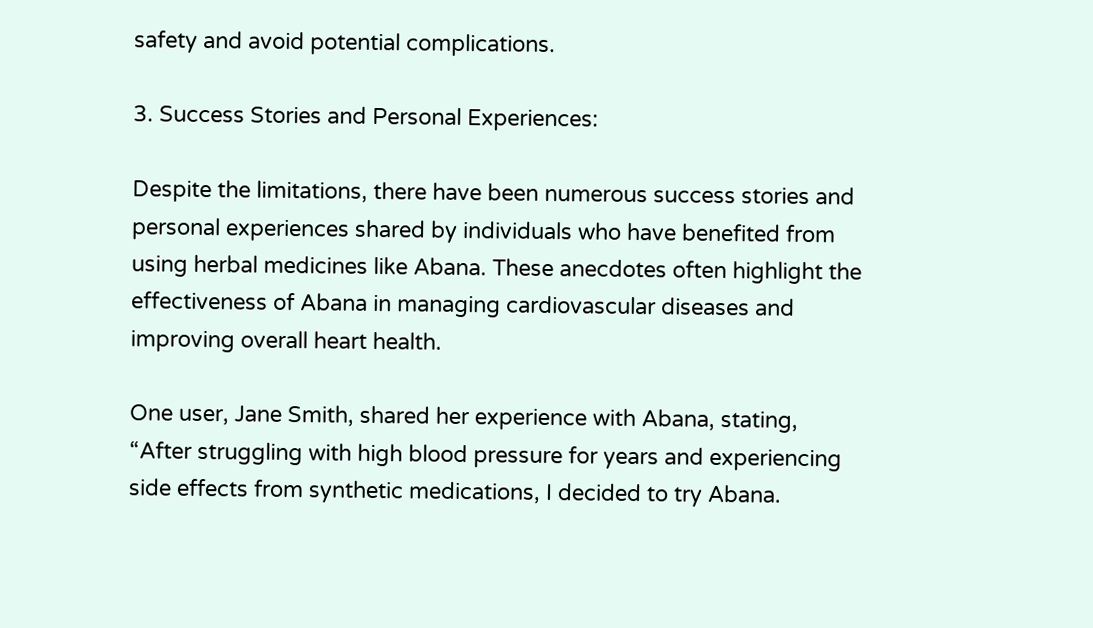safety and avoid potential complications.

3. Success Stories and Personal Experiences:

Despite the limitations, there have been numerous success stories and personal experiences shared by individuals who have benefited from using herbal medicines like Abana. These anecdotes often highlight the effectiveness of Abana in managing cardiovascular diseases and improving overall heart health.

One user, Jane Smith, shared her experience with Abana, stating, “After struggling with high blood pressure for years and experiencing side effects from synthetic medications, I decided to try Abana.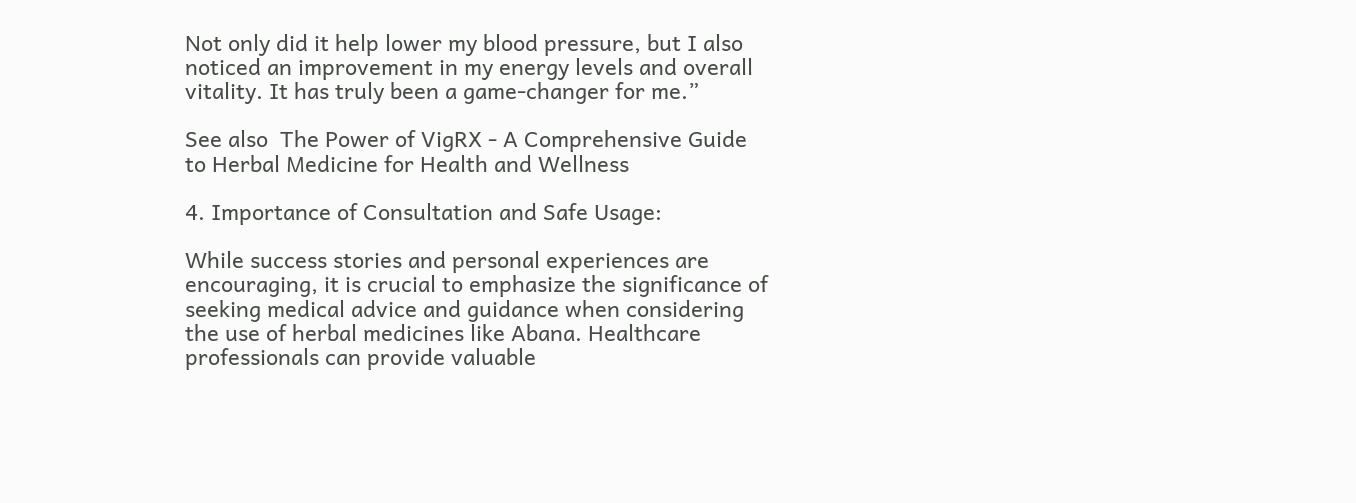Not only did it help lower my blood pressure, but I also noticed an improvement in my energy levels and overall vitality. It has truly been a game-changer for me.”

See also  The Power of VigRX - A Comprehensive Guide to Herbal Medicine for Health and Wellness

4. Importance of Consultation and Safe Usage:

While success stories and personal experiences are encouraging, it is crucial to emphasize the significance of seeking medical advice and guidance when considering the use of herbal medicines like Abana. Healthcare professionals can provide valuable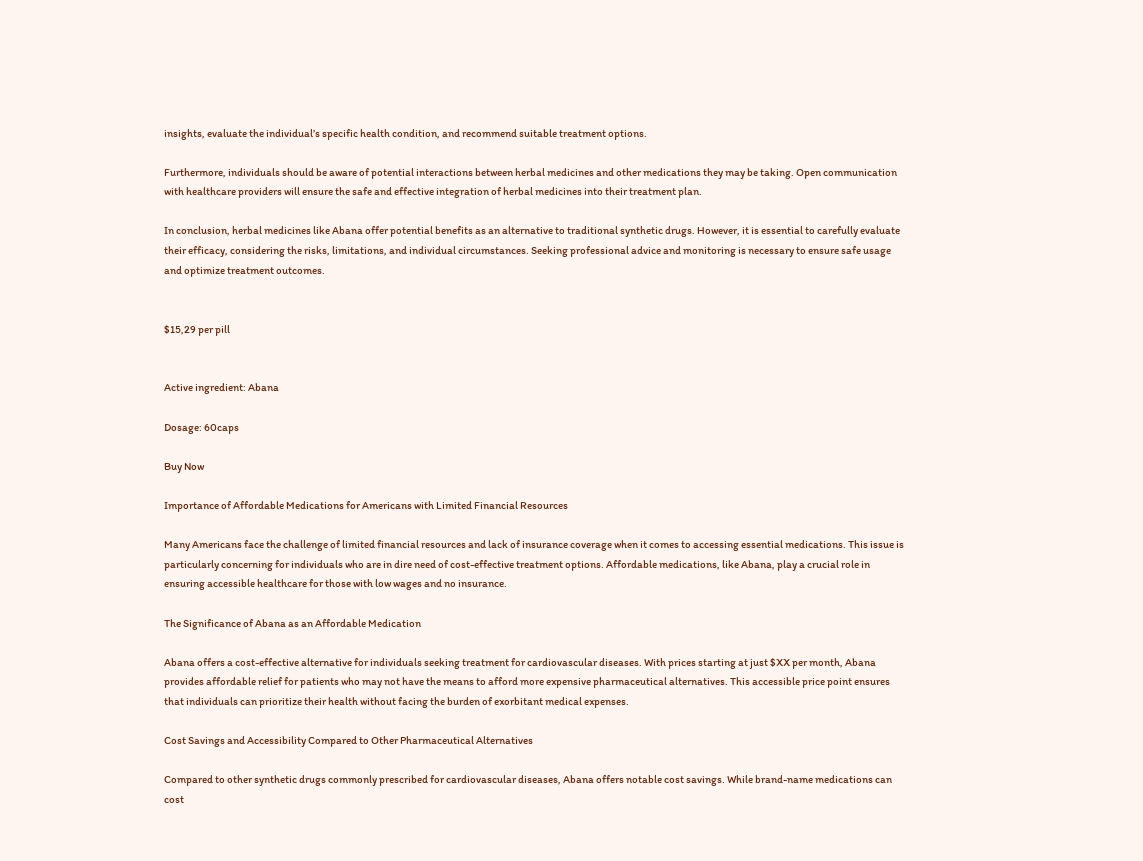insights, evaluate the individual’s specific health condition, and recommend suitable treatment options.

Furthermore, individuals should be aware of potential interactions between herbal medicines and other medications they may be taking. Open communication with healthcare providers will ensure the safe and effective integration of herbal medicines into their treatment plan.

In conclusion, herbal medicines like Abana offer potential benefits as an alternative to traditional synthetic drugs. However, it is essential to carefully evaluate their efficacy, considering the risks, limitations, and individual circumstances. Seeking professional advice and monitoring is necessary to ensure safe usage and optimize treatment outcomes.


$15,29 per pill


Active ingredient: Abana

Dosage: 60caps

Buy Now

Importance of Affordable Medications for Americans with Limited Financial Resources

Many Americans face the challenge of limited financial resources and lack of insurance coverage when it comes to accessing essential medications. This issue is particularly concerning for individuals who are in dire need of cost-effective treatment options. Affordable medications, like Abana, play a crucial role in ensuring accessible healthcare for those with low wages and no insurance.

The Significance of Abana as an Affordable Medication

Abana offers a cost-effective alternative for individuals seeking treatment for cardiovascular diseases. With prices starting at just $XX per month, Abana provides affordable relief for patients who may not have the means to afford more expensive pharmaceutical alternatives. This accessible price point ensures that individuals can prioritize their health without facing the burden of exorbitant medical expenses.

Cost Savings and Accessibility Compared to Other Pharmaceutical Alternatives

Compared to other synthetic drugs commonly prescribed for cardiovascular diseases, Abana offers notable cost savings. While brand-name medications can cost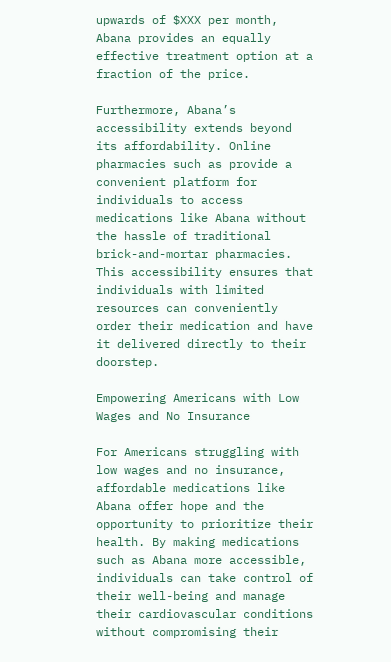upwards of $XXX per month, Abana provides an equally effective treatment option at a fraction of the price.

Furthermore, Abana’s accessibility extends beyond its affordability. Online pharmacies such as provide a convenient platform for individuals to access medications like Abana without the hassle of traditional brick-and-mortar pharmacies. This accessibility ensures that individuals with limited resources can conveniently order their medication and have it delivered directly to their doorstep.

Empowering Americans with Low Wages and No Insurance

For Americans struggling with low wages and no insurance, affordable medications like Abana offer hope and the opportunity to prioritize their health. By making medications such as Abana more accessible, individuals can take control of their well-being and manage their cardiovascular conditions without compromising their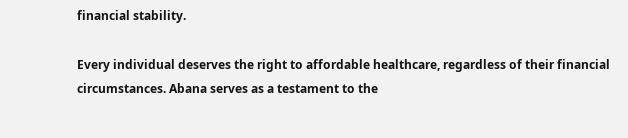financial stability.

Every individual deserves the right to affordable healthcare, regardless of their financial circumstances. Abana serves as a testament to the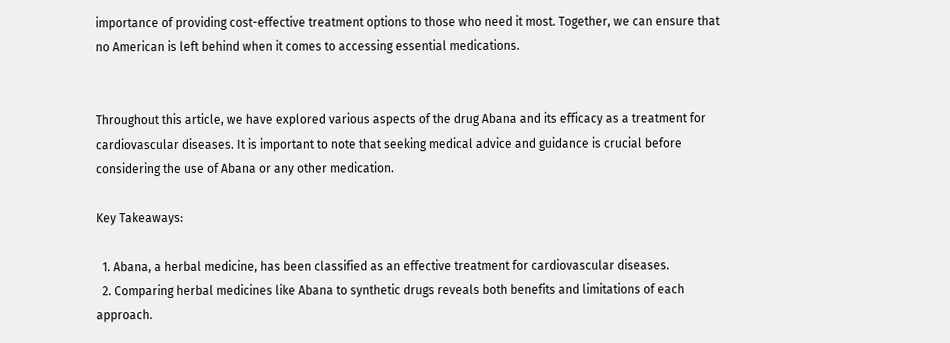importance of providing cost-effective treatment options to those who need it most. Together, we can ensure that no American is left behind when it comes to accessing essential medications.


Throughout this article, we have explored various aspects of the drug Abana and its efficacy as a treatment for cardiovascular diseases. It is important to note that seeking medical advice and guidance is crucial before considering the use of Abana or any other medication.

Key Takeaways:

  1. Abana, a herbal medicine, has been classified as an effective treatment for cardiovascular diseases.
  2. Comparing herbal medicines like Abana to synthetic drugs reveals both benefits and limitations of each approach.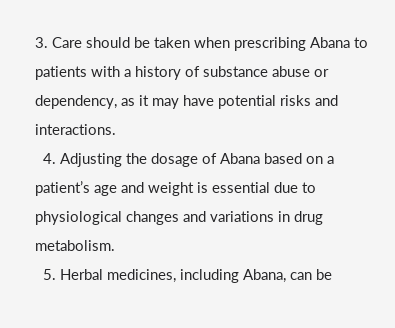3. Care should be taken when prescribing Abana to patients with a history of substance abuse or dependency, as it may have potential risks and interactions.
  4. Adjusting the dosage of Abana based on a patient’s age and weight is essential due to physiological changes and variations in drug metabolism.
  5. Herbal medicines, including Abana, can be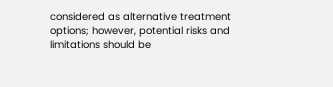considered as alternative treatment options; however, potential risks and limitations should be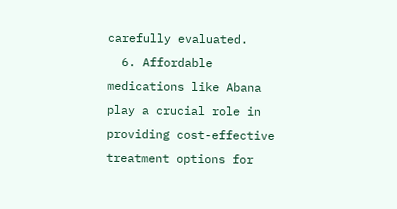carefully evaluated.
  6. Affordable medications like Abana play a crucial role in providing cost-effective treatment options for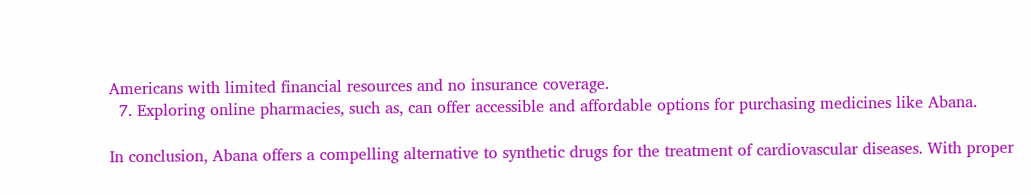Americans with limited financial resources and no insurance coverage.
  7. Exploring online pharmacies, such as, can offer accessible and affordable options for purchasing medicines like Abana.

In conclusion, Abana offers a compelling alternative to synthetic drugs for the treatment of cardiovascular diseases. With proper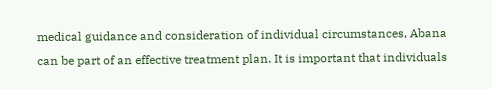medical guidance and consideration of individual circumstances, Abana can be part of an effective treatment plan. It is important that individuals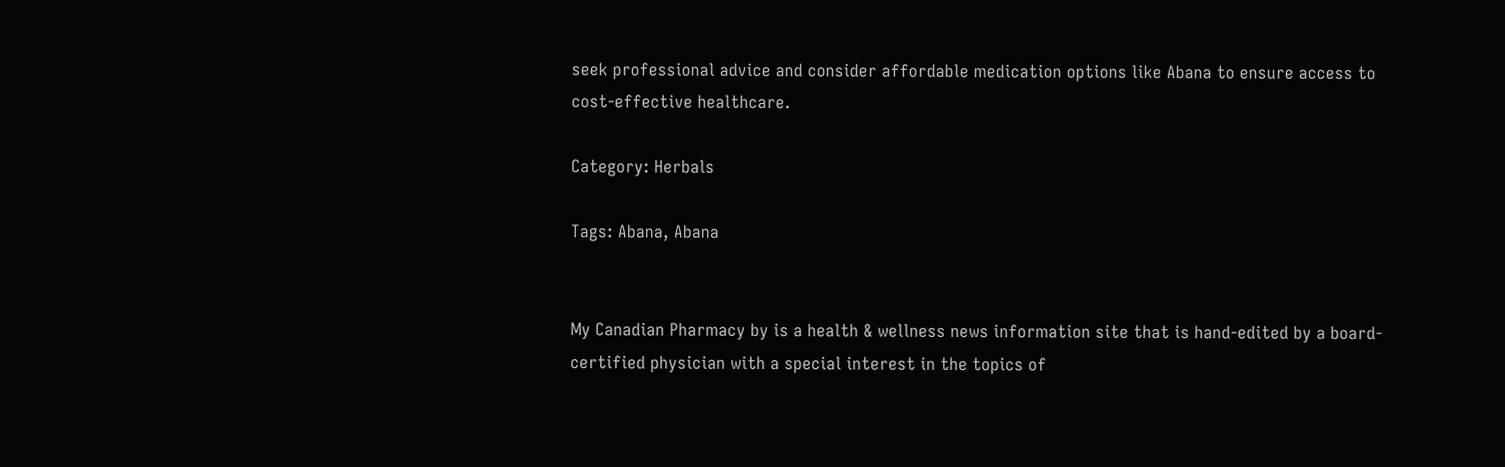seek professional advice and consider affordable medication options like Abana to ensure access to cost-effective healthcare.

Category: Herbals

Tags: Abana, Abana


My Canadian Pharmacy by is a health & wellness news information site that is hand-edited by a board-certified physician with a special interest in the topics of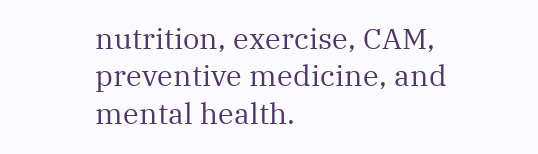nutrition, exercise, CAM, preventive medicine, and mental health.